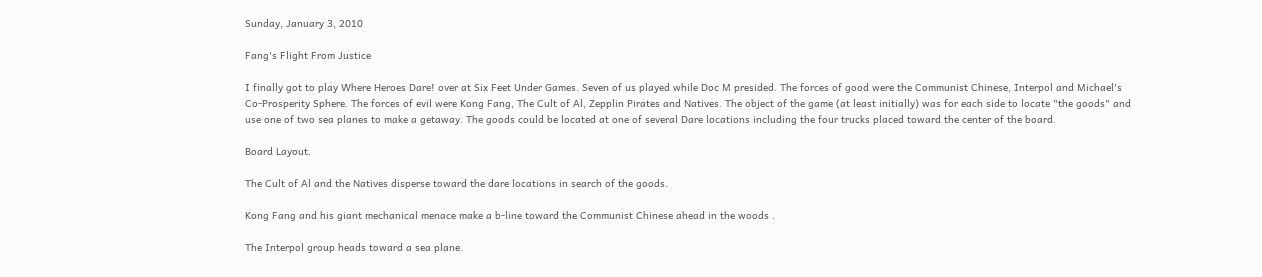Sunday, January 3, 2010

Fang's Flight From Justice

I finally got to play Where Heroes Dare! over at Six Feet Under Games. Seven of us played while Doc M presided. The forces of good were the Communist Chinese, Interpol and Michael's Co-Prosperity Sphere. The forces of evil were Kong Fang, The Cult of Al, Zepplin Pirates and Natives. The object of the game (at least initially) was for each side to locate "the goods" and use one of two sea planes to make a getaway. The goods could be located at one of several Dare locations including the four trucks placed toward the center of the board.

Board Layout.

The Cult of Al and the Natives disperse toward the dare locations in search of the goods.

Kong Fang and his giant mechanical menace make a b-line toward the Communist Chinese ahead in the woods .

The Interpol group heads toward a sea plane.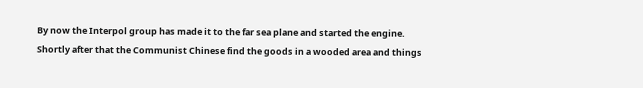By now the Interpol group has made it to the far sea plane and started the engine. Shortly after that the Communist Chinese find the goods in a wooded area and things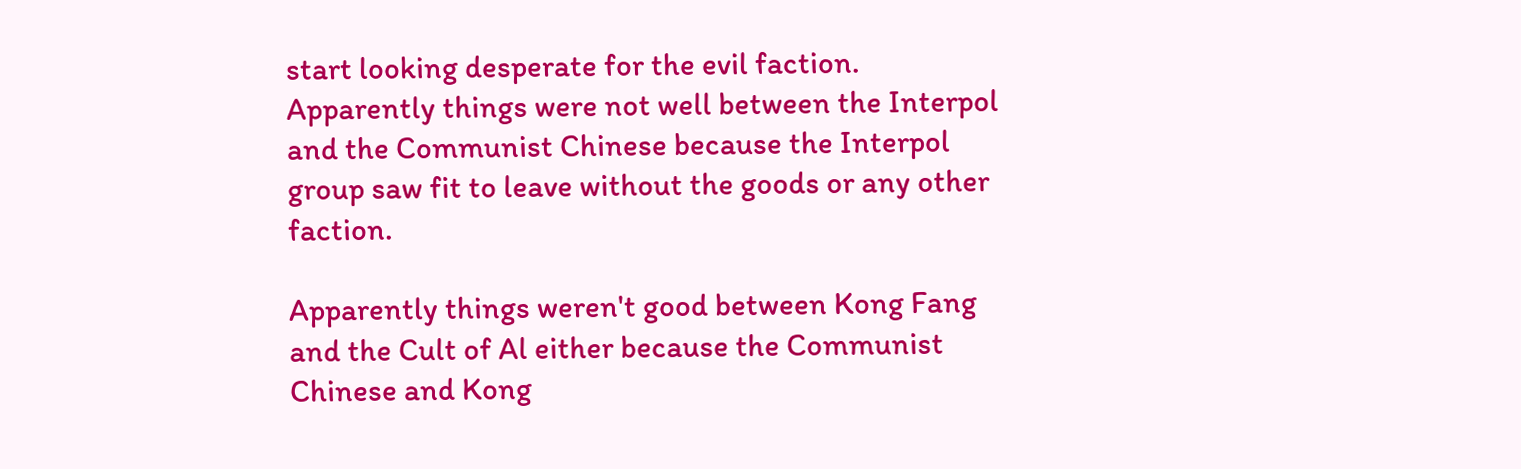start looking desperate for the evil faction. Apparently things were not well between the Interpol and the Communist Chinese because the Interpol group saw fit to leave without the goods or any other faction.

Apparently things weren't good between Kong Fang and the Cult of Al either because the Communist Chinese and Kong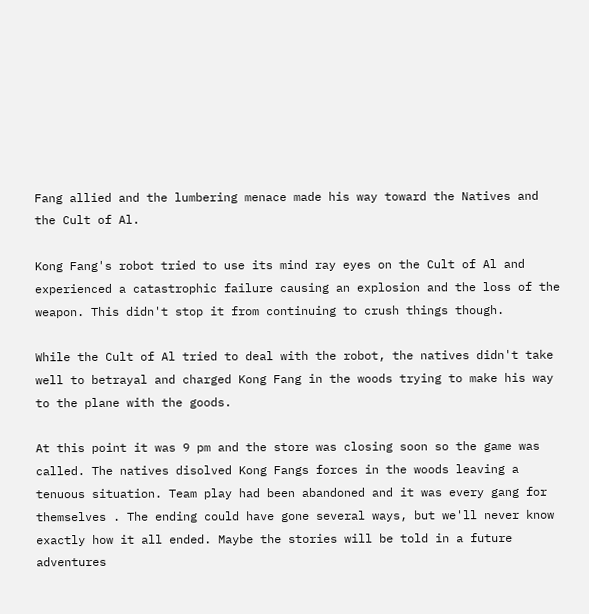Fang allied and the lumbering menace made his way toward the Natives and the Cult of Al.

Kong Fang's robot tried to use its mind ray eyes on the Cult of Al and experienced a catastrophic failure causing an explosion and the loss of the weapon. This didn't stop it from continuing to crush things though.

While the Cult of Al tried to deal with the robot, the natives didn't take well to betrayal and charged Kong Fang in the woods trying to make his way to the plane with the goods.

At this point it was 9 pm and the store was closing soon so the game was called. The natives disolved Kong Fangs forces in the woods leaving a tenuous situation. Team play had been abandoned and it was every gang for themselves . The ending could have gone several ways, but we'll never know exactly how it all ended. Maybe the stories will be told in a future adventures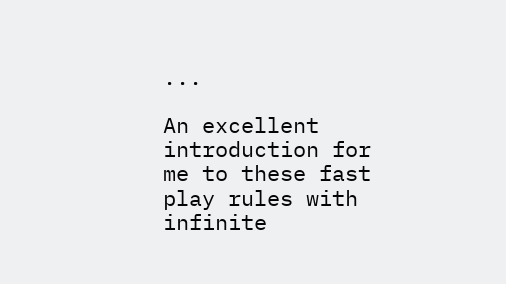...

An excellent introduction for me to these fast play rules with infinite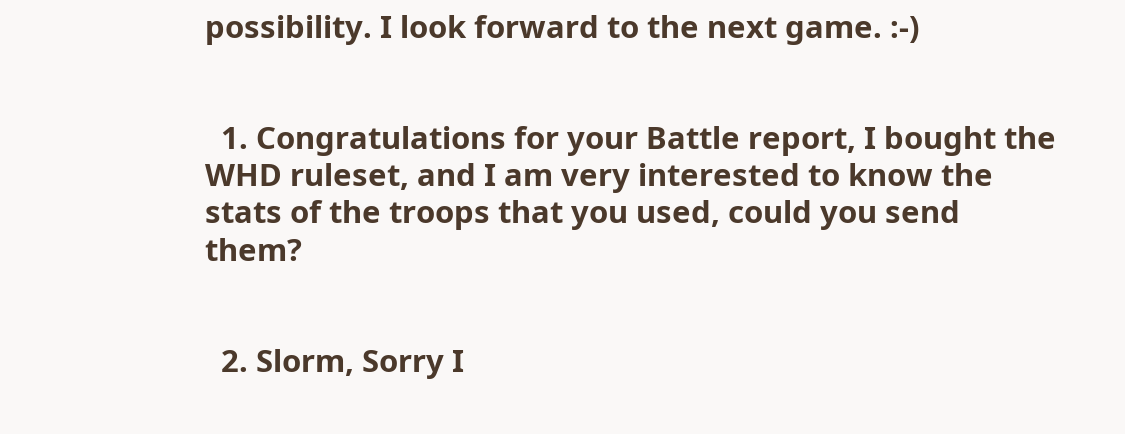possibility. I look forward to the next game. :-)


  1. Congratulations for your Battle report, I bought the WHD ruleset, and I am very interested to know the stats of the troops that you used, could you send them?


  2. Slorm, Sorry I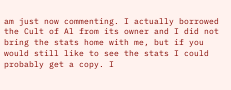am just now commenting. I actually borrowed the Cult of Al from its owner and I did not bring the stats home with me, but if you would still like to see the stats I could probably get a copy. I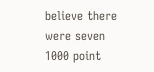believe there were seven 1000 point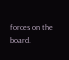forces on the board.